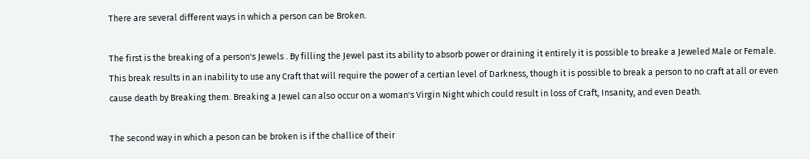There are several different ways in which a person can be Broken.

The first is the breaking of a person's Jewels . By filling the Jewel past its ability to absorb power or draining it entirely it is possible to breake a Jeweled Male or Female. This break results in an inability to use any Craft that will require the power of a certian level of Darkness, though it is possible to break a person to no craft at all or even cause death by Breaking them. Breaking a Jewel can also occur on a woman's Virgin Night which could result in loss of Craft, Insanity, and even Death.

The second way in which a peson can be broken is if the challice of their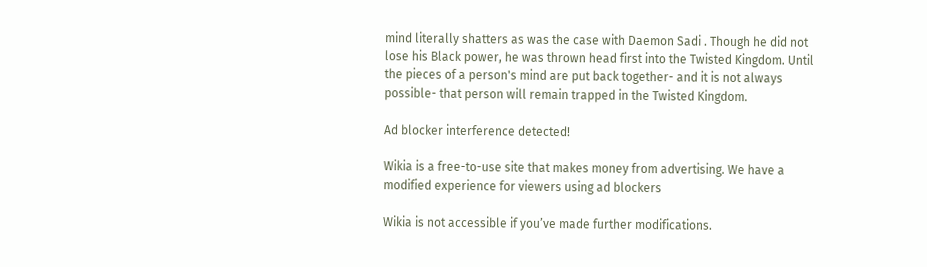mind literally shatters as was the case with Daemon Sadi . Though he did not lose his Black power, he was thrown head first into the Twisted Kingdom. Until the pieces of a person's mind are put back together- and it is not always possible- that person will remain trapped in the Twisted Kingdom.

Ad blocker interference detected!

Wikia is a free-to-use site that makes money from advertising. We have a modified experience for viewers using ad blockers

Wikia is not accessible if you’ve made further modifications.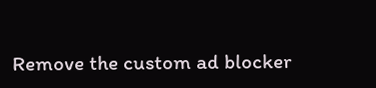Remove the custom ad blocker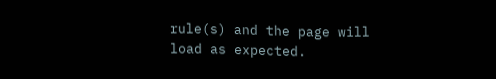rule(s) and the page will load as expected.